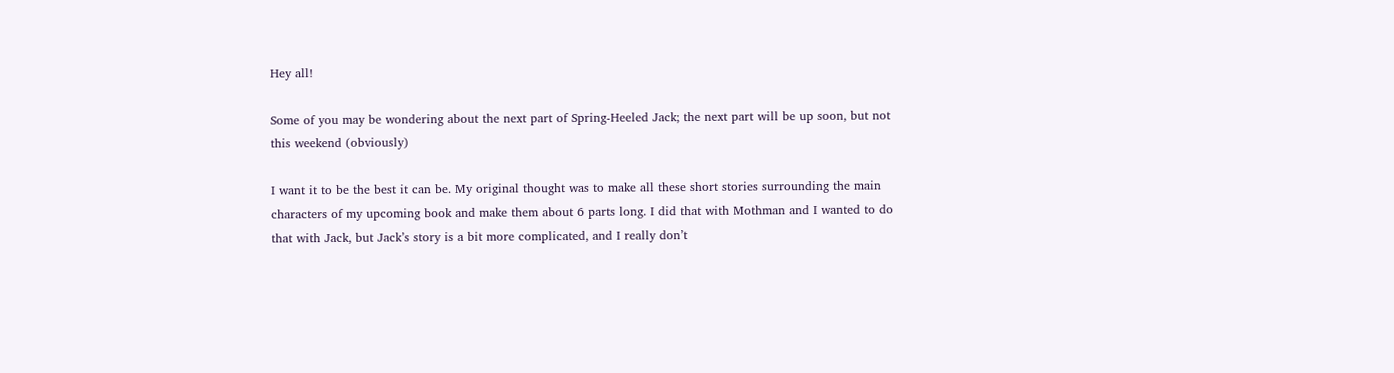Hey all!

Some of you may be wondering about the next part of Spring-Heeled Jack; the next part will be up soon, but not this weekend (obviously)

I want it to be the best it can be. My original thought was to make all these short stories surrounding the main characters of my upcoming book and make them about 6 parts long. I did that with Mothman and I wanted to do that with Jack, but Jack’s story is a bit more complicated, and I really don’t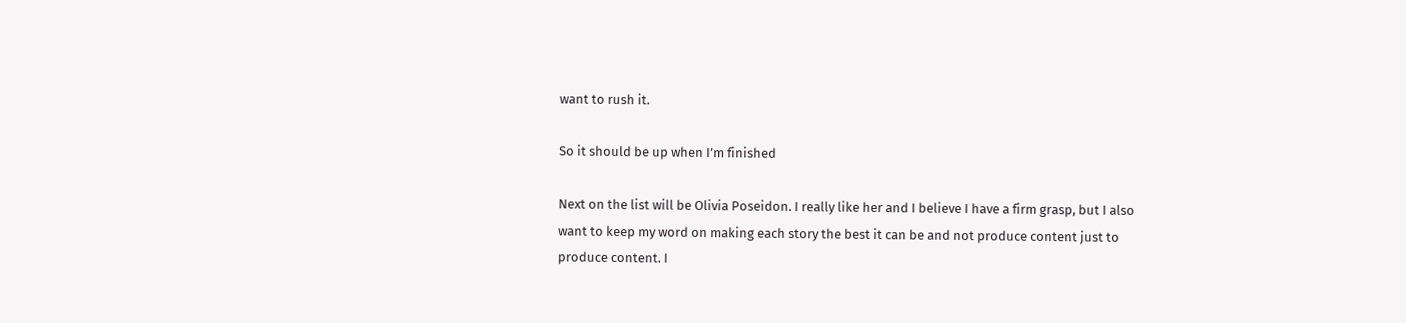want to rush it.

So it should be up when I’m finished

Next on the list will be Olivia Poseidon. I really like her and I believe I have a firm grasp, but I also want to keep my word on making each story the best it can be and not produce content just to produce content. I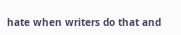hate when writers do that and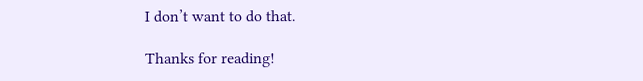I don’t want to do that.

Thanks for reading!